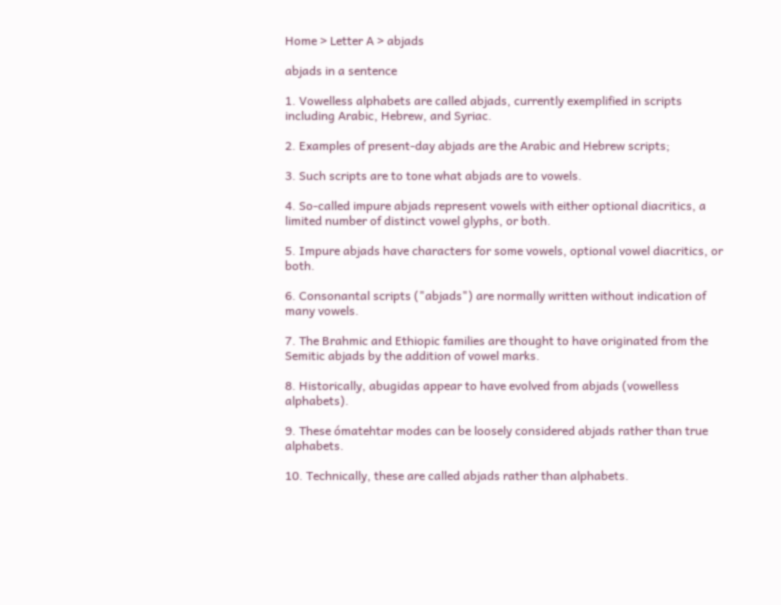Home > Letter A > abjads

abjads in a sentence

1. Vowelless alphabets are called abjads, currently exemplified in scripts including Arabic, Hebrew, and Syriac.

2. Examples of present-day abjads are the Arabic and Hebrew scripts;

3. Such scripts are to tone what abjads are to vowels.

4. So-called impure abjads represent vowels with either optional diacritics, a limited number of distinct vowel glyphs, or both.

5. Impure abjads have characters for some vowels, optional vowel diacritics, or both.

6. Consonantal scripts ("abjads") are normally written without indication of many vowels.

7. The Brahmic and Ethiopic families are thought to have originated from the Semitic abjads by the addition of vowel marks.

8. Historically, abugidas appear to have evolved from abjads (vowelless alphabets).

9. These ómatehtar modes can be loosely considered abjads rather than true alphabets.

10. Technically, these are called abjads rather than alphabets.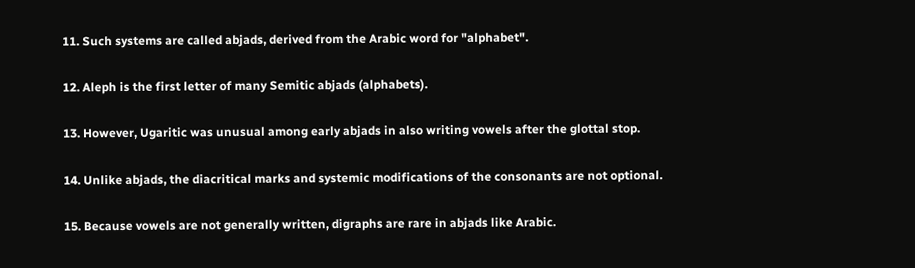11. Such systems are called abjads, derived from the Arabic word for "alphabet".

12. Aleph is the first letter of many Semitic abjads (alphabets).

13. However, Ugaritic was unusual among early abjads in also writing vowels after the glottal stop.

14. Unlike abjads, the diacritical marks and systemic modifications of the consonants are not optional.

15. Because vowels are not generally written, digraphs are rare in abjads like Arabic.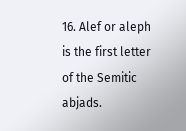16. Alef or aleph is the first letter of the Semitic abjads.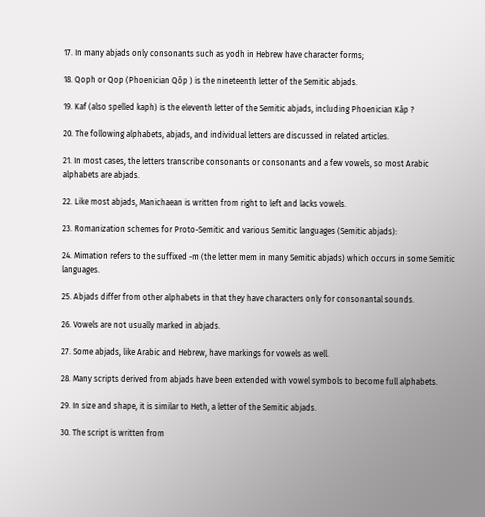17. In many abjads only consonants such as yodh in Hebrew have character forms;

18. Qoph or Qop (Phoenician Qōp ) is the nineteenth letter of the Semitic abjads.

19. Kaf (also spelled kaph) is the eleventh letter of the Semitic abjads, including Phoenician Kāp ?

20. The following alphabets, abjads, and individual letters are discussed in related articles.

21. In most cases, the letters transcribe consonants or consonants and a few vowels, so most Arabic alphabets are abjads.

22. Like most abjads, Manichaean is written from right to left and lacks vowels.

23. Romanization schemes for Proto-Semitic and various Semitic languages (Semitic abjads):

24. Mimation refers to the suffixed -m (the letter mem in many Semitic abjads) which occurs in some Semitic languages.

25. Abjads differ from other alphabets in that they have characters only for consonantal sounds.

26. Vowels are not usually marked in abjads.

27. Some abjads, like Arabic and Hebrew, have markings for vowels as well.

28. Many scripts derived from abjads have been extended with vowel symbols to become full alphabets.

29. In size and shape, it is similar to Heth, a letter of the Semitic abjads.

30. The script is written from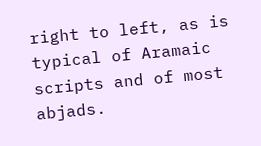right to left, as is typical of Aramaic scripts and of most abjads.